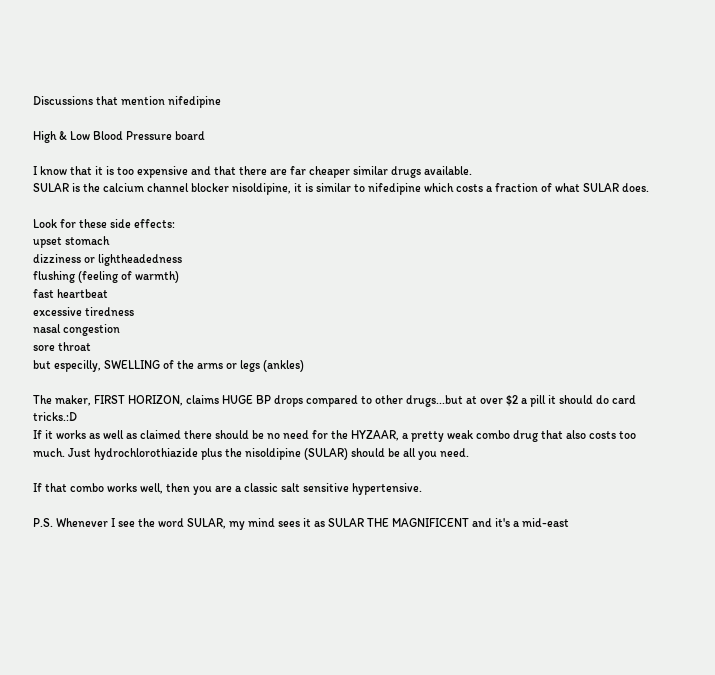Discussions that mention nifedipine

High & Low Blood Pressure board

I know that it is too expensive and that there are far cheaper similar drugs available.
SULAR is the calcium channel blocker nisoldipine, it is similar to nifedipine which costs a fraction of what SULAR does.

Look for these side effects:
upset stomach
dizziness or lightheadedness
flushing (feeling of warmth)
fast heartbeat
excessive tiredness
nasal congestion
sore throat
but especilly, SWELLING of the arms or legs (ankles)

The maker, FIRST HORIZON, claims HUGE BP drops compared to other drugs...but at over $2 a pill it should do card tricks.:D
If it works as well as claimed there should be no need for the HYZAAR, a pretty weak combo drug that also costs too much. Just hydrochlorothiazide plus the nisoldipine (SULAR) should be all you need.

If that combo works well, then you are a classic salt sensitive hypertensive.

P.S. Whenever I see the word SULAR, my mind sees it as SULAR THE MAGNIFICENT and it's a mid-east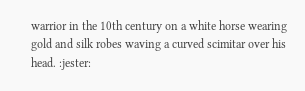warrior in the 10th century on a white horse wearing gold and silk robes waving a curved scimitar over his head. :jester: